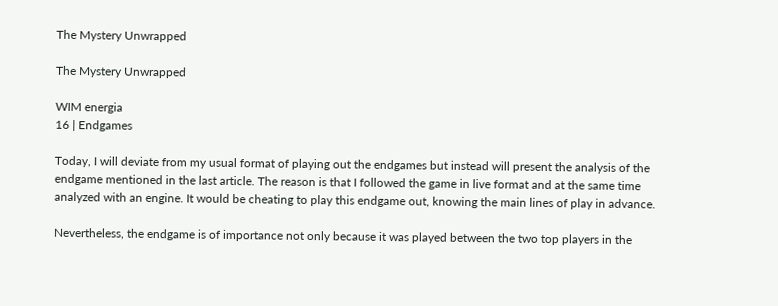The Mystery Unwrapped

The Mystery Unwrapped

WIM energia
16 | Endgames

Today, I will deviate from my usual format of playing out the endgames but instead will present the analysis of the endgame mentioned in the last article. The reason is that I followed the game in live format and at the same time analyzed with an engine. It would be cheating to play this endgame out, knowing the main lines of play in advance.

Nevertheless, the endgame is of importance not only because it was played between the two top players in the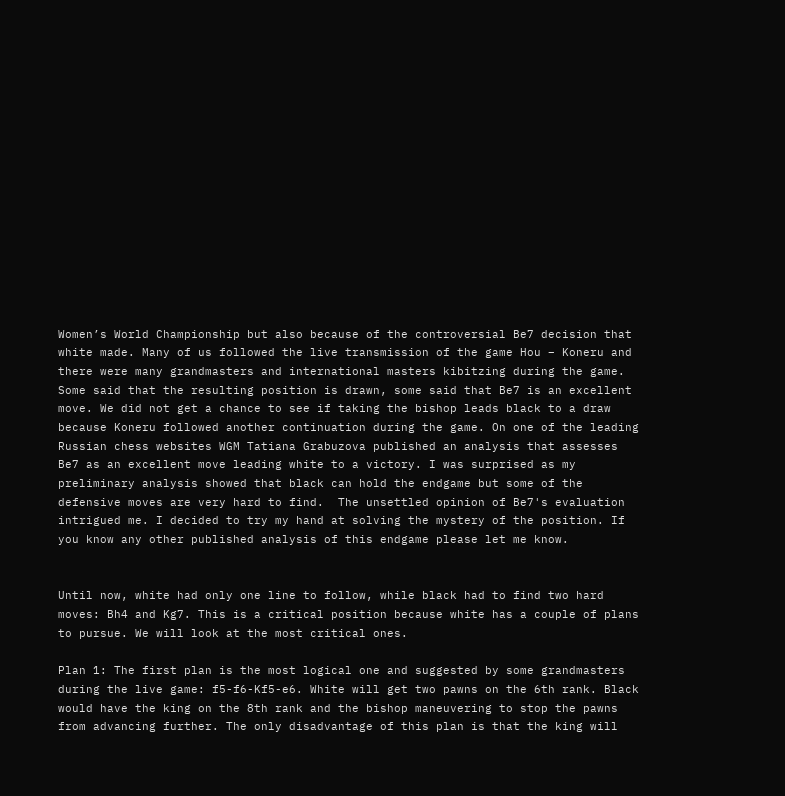Women’s World Championship but also because of the controversial Be7 decision that white made. Many of us followed the live transmission of the game Hou – Koneru and there were many grandmasters and international masters kibitzing during the game. Some said that the resulting position is drawn, some said that Be7 is an excellent move. We did not get a chance to see if taking the bishop leads black to a draw because Koneru followed another continuation during the game. On one of the leading Russian chess websites WGM Tatiana Grabuzova published an analysis that assesses Be7 as an excellent move leading white to a victory. I was surprised as my preliminary analysis showed that black can hold the endgame but some of the defensive moves are very hard to find.  The unsettled opinion of Be7's evaluation intrigued me. I decided to try my hand at solving the mystery of the position. If you know any other published analysis of this endgame please let me know.


Until now, white had only one line to follow, while black had to find two hard moves: Bh4 and Kg7. This is a critical position because white has a couple of plans to pursue. We will look at the most critical ones.

Plan 1: The first plan is the most logical one and suggested by some grandmasters during the live game: f5-f6-Kf5-e6. White will get two pawns on the 6th rank. Black would have the king on the 8th rank and the bishop maneuvering to stop the pawns from advancing further. The only disadvantage of this plan is that the king will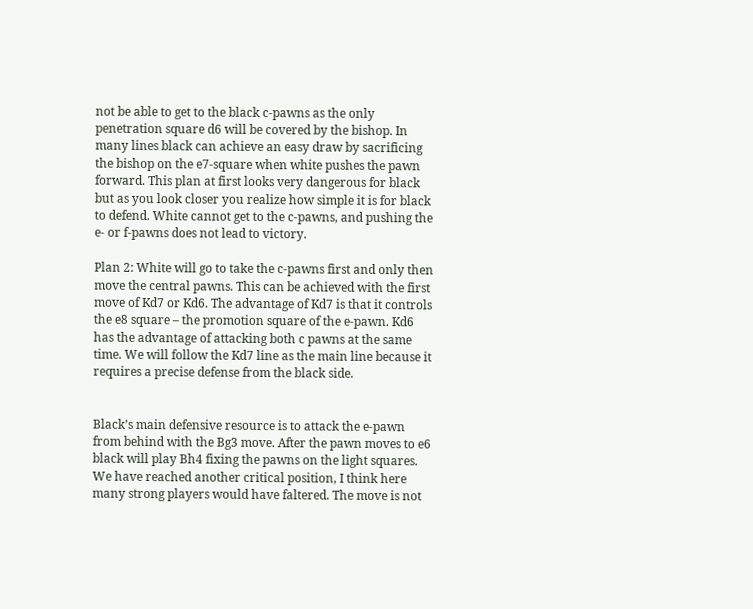not be able to get to the black c-pawns as the only penetration square d6 will be covered by the bishop. In many lines black can achieve an easy draw by sacrificing the bishop on the e7-square when white pushes the pawn forward. This plan at first looks very dangerous for black but as you look closer you realize how simple it is for black to defend. White cannot get to the c-pawns, and pushing the e- or f-pawns does not lead to victory.

Plan 2: White will go to take the c-pawns first and only then move the central pawns. This can be achieved with the first move of Kd7 or Kd6. The advantage of Kd7 is that it controls the e8 square – the promotion square of the e-pawn. Kd6 has the advantage of attacking both c pawns at the same time. We will follow the Kd7 line as the main line because it requires a precise defense from the black side.


Black’s main defensive resource is to attack the e-pawn from behind with the Bg3 move. After the pawn moves to e6 black will play Bh4 fixing the pawns on the light squares. We have reached another critical position, I think here many strong players would have faltered. The move is not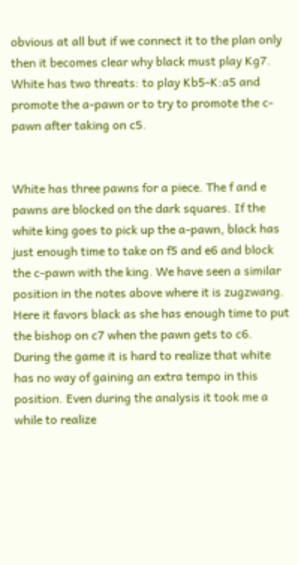obvious at all but if we connect it to the plan only then it becomes clear why black must play Kg7. White has two threats: to play Kb5-K:a5 and promote the a-pawn or to try to promote the c-pawn after taking on c5.


White has three pawns for a piece. The f and e pawns are blocked on the dark squares. If the white king goes to pick up the a-pawn, black has just enough time to take on f5 and e6 and block the c-pawn with the king. We have seen a similar position in the notes above where it is zugzwang. Here it favors black as she has enough time to put the bishop on c7 when the pawn gets to c6. During the game it is hard to realize that white has no way of gaining an extra tempo in this position. Even during the analysis it took me a while to realize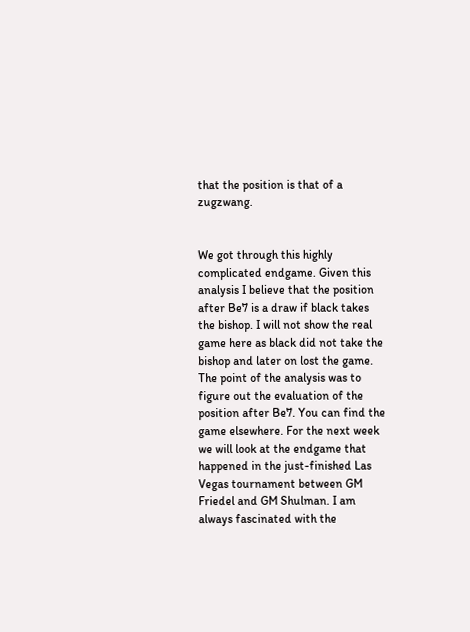that the position is that of a zugzwang.


We got through this highly complicated endgame. Given this analysis I believe that the position after Be7 is a draw if black takes the bishop. I will not show the real game here as black did not take the bishop and later on lost the game. The point of the analysis was to figure out the evaluation of the position after Be7. You can find the game elsewhere. For the next week we will look at the endgame that happened in the just-finished Las Vegas tournament between GM Friedel and GM Shulman. I am always fascinated with the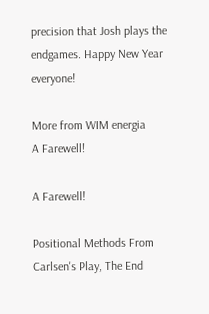precision that Josh plays the endgames. Happy New Year everyone!

More from WIM energia
A Farewell!

A Farewell!

Positional Methods From Carlsen's Play, The End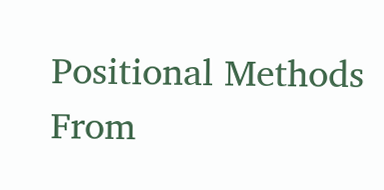Positional Methods From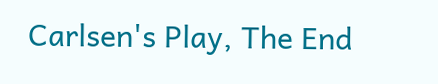Carlsen's Play, The End